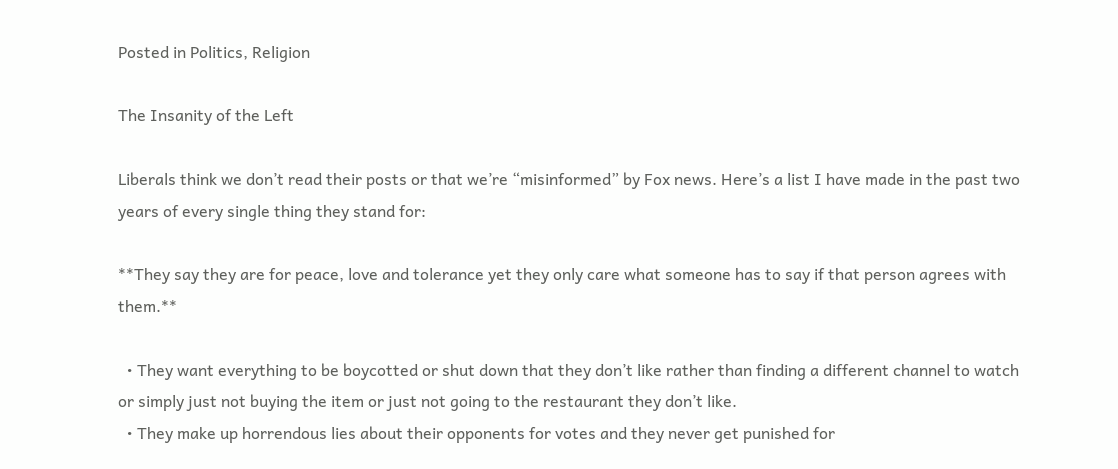Posted in Politics, Religion

The Insanity of the Left

Liberals think we don’t read their posts or that we’re “misinformed” by Fox news. Here’s a list I have made in the past two years of every single thing they stand for:

**They say they are for peace, love and tolerance yet they only care what someone has to say if that person agrees with them.**

  • They want everything to be boycotted or shut down that they don’t like rather than finding a different channel to watch or simply just not buying the item or just not going to the restaurant they don’t like.
  • They make up horrendous lies about their opponents for votes and they never get punished for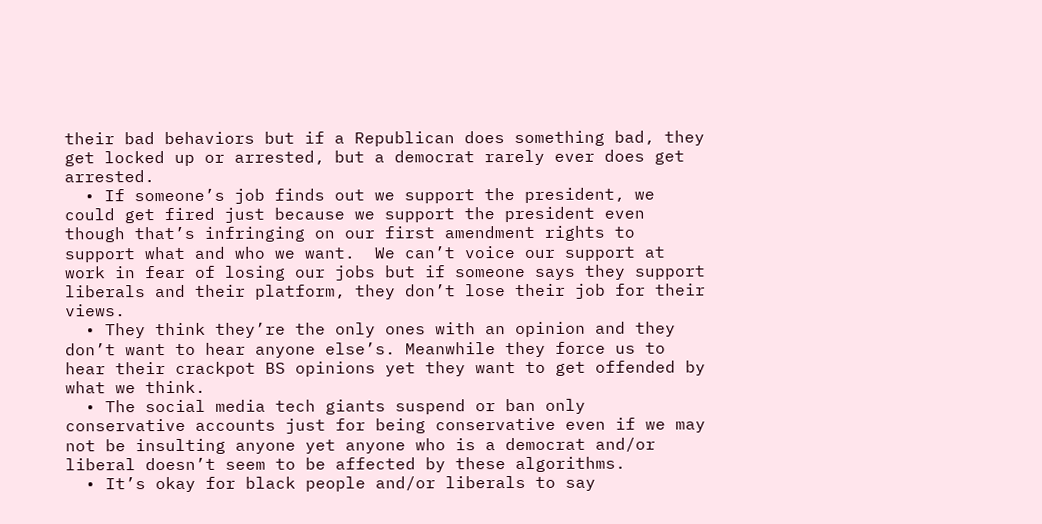their bad behaviors but if a Republican does something bad, they get locked up or arrested, but a democrat rarely ever does get arrested.
  • If someone’s job finds out we support the president, we could get fired just because we support the president even though that’s infringing on our first amendment rights to support what and who we want.  We can’t voice our support at work in fear of losing our jobs but if someone says they support liberals and their platform, they don’t lose their job for their views.
  • They think they’re the only ones with an opinion and they don’t want to hear anyone else’s. Meanwhile they force us to hear their crackpot BS opinions yet they want to get offended by what we think.
  • The social media tech giants suspend or ban only conservative accounts just for being conservative even if we may not be insulting anyone yet anyone who is a democrat and/or liberal doesn’t seem to be affected by these algorithms.
  • It’s okay for black people and/or liberals to say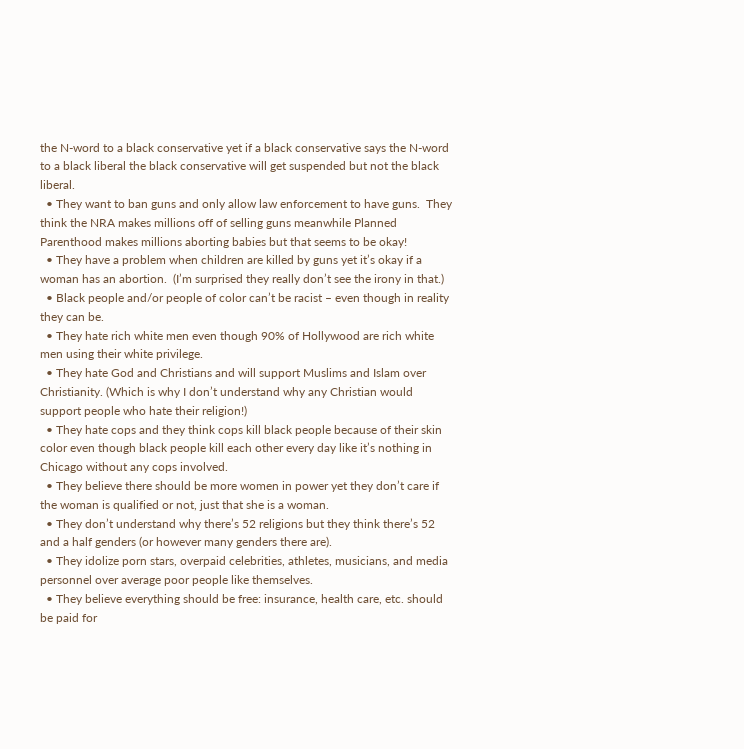the N-word to a black conservative yet if a black conservative says the N-word to a black liberal the black conservative will get suspended but not the black liberal.
  • They want to ban guns and only allow law enforcement to have guns.  They think the NRA makes millions off of selling guns meanwhile Planned Parenthood makes millions aborting babies but that seems to be okay!
  • They have a problem when children are killed by guns yet it’s okay if a woman has an abortion.  (I’m surprised they really don’t see the irony in that.)
  • Black people and/or people of color can’t be racist – even though in reality they can be.
  • They hate rich white men even though 90% of Hollywood are rich white men using their white privilege.
  • They hate God and Christians and will support Muslims and Islam over Christianity. (Which is why I don’t understand why any Christian would support people who hate their religion!)
  • They hate cops and they think cops kill black people because of their skin color even though black people kill each other every day like it’s nothing in Chicago without any cops involved.
  • They believe there should be more women in power yet they don’t care if the woman is qualified or not, just that she is a woman.
  • They don’t understand why there’s 52 religions but they think there’s 52 and a half genders (or however many genders there are).
  • They idolize porn stars, overpaid celebrities, athletes, musicians, and media personnel over average poor people like themselves.
  • They believe everything should be free: insurance, health care, etc. should be paid for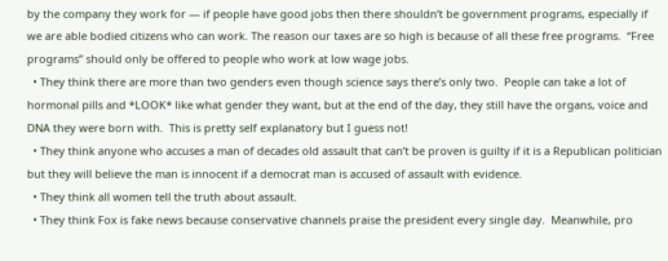by the company they work for — if people have good jobs then there shouldn’t be government programs, especially if we are able bodied citizens who can work. The reason our taxes are so high is because of all these free programs.  “Free programs” should only be offered to people who work at low wage jobs.
  • They think there are more than two genders even though science says there’s only two.  People can take a lot of hormonal pills and *LOOK* like what gender they want, but at the end of the day, they still have the organs, voice and DNA they were born with.  This is pretty self explanatory but I guess not!
  • They think anyone who accuses a man of decades old assault that can’t be proven is guilty if it is a Republican politician but they will believe the man is innocent if a democrat man is accused of assault with evidence.
  • They think all women tell the truth about assault.
  • They think Fox is fake news because conservative channels praise the president every single day.  Meanwhile, pro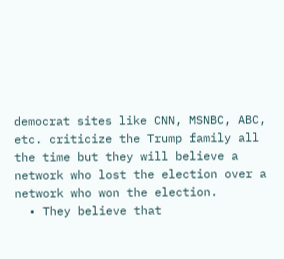democrat sites like CNN, MSNBC, ABC, etc. criticize the Trump family all the time but they will believe a network who lost the election over a network who won the election.
  • They believe that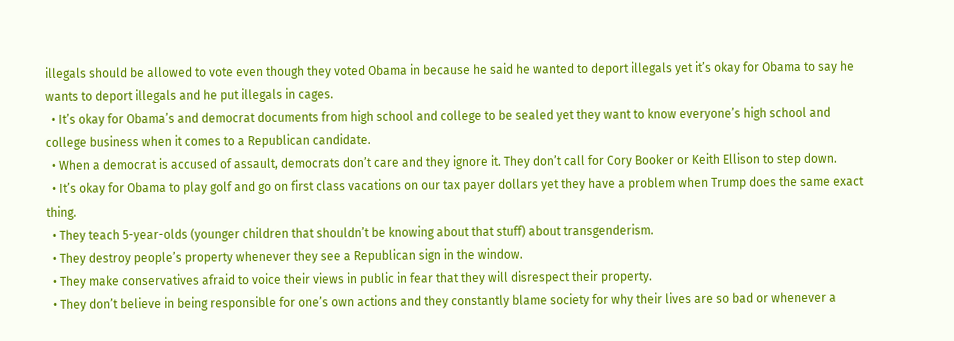illegals should be allowed to vote even though they voted Obama in because he said he wanted to deport illegals yet it’s okay for Obama to say he wants to deport illegals and he put illegals in cages.
  • It’s okay for Obama’s and democrat documents from high school and college to be sealed yet they want to know everyone’s high school and college business when it comes to a Republican candidate.
  • When a democrat is accused of assault, democrats don’t care and they ignore it. They don’t call for Cory Booker or Keith Ellison to step down.
  • It’s okay for Obama to play golf and go on first class vacations on our tax payer dollars yet they have a problem when Trump does the same exact thing.
  • They teach 5-year-olds (younger children that shouldn’t be knowing about that stuff) about transgenderism.
  • They destroy people’s property whenever they see a Republican sign in the window.
  • They make conservatives afraid to voice their views in public in fear that they will disrespect their property.
  • They don’t believe in being responsible for one’s own actions and they constantly blame society for why their lives are so bad or whenever a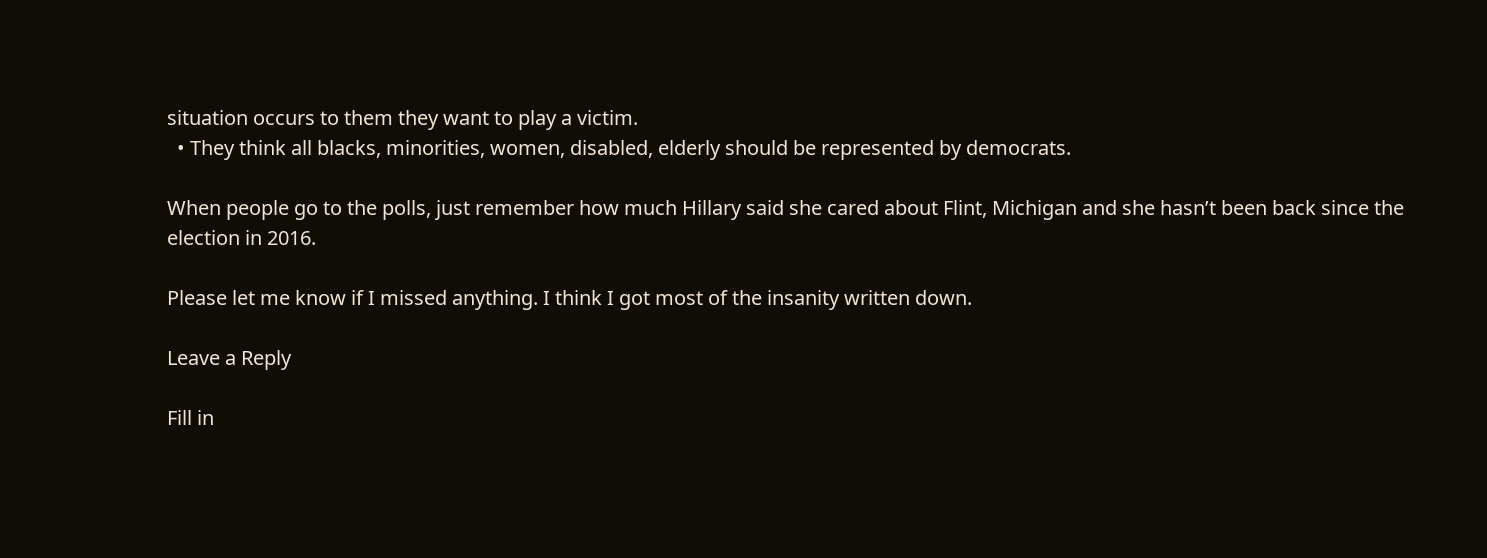situation occurs to them they want to play a victim.
  • They think all blacks, minorities, women, disabled, elderly should be represented by democrats.

When people go to the polls, just remember how much Hillary said she cared about Flint, Michigan and she hasn’t been back since the election in 2016.

Please let me know if I missed anything. I think I got most of the insanity written down.

Leave a Reply

Fill in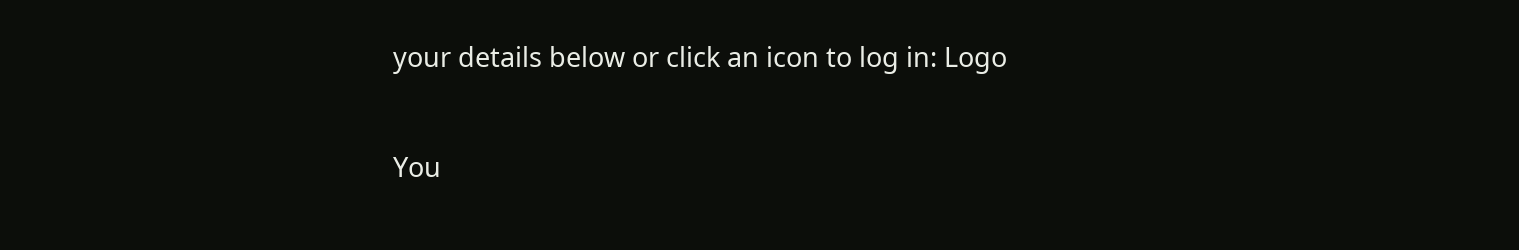your details below or click an icon to log in: Logo

You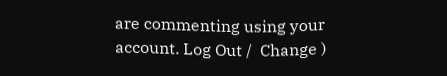are commenting using your account. Log Out /  Change )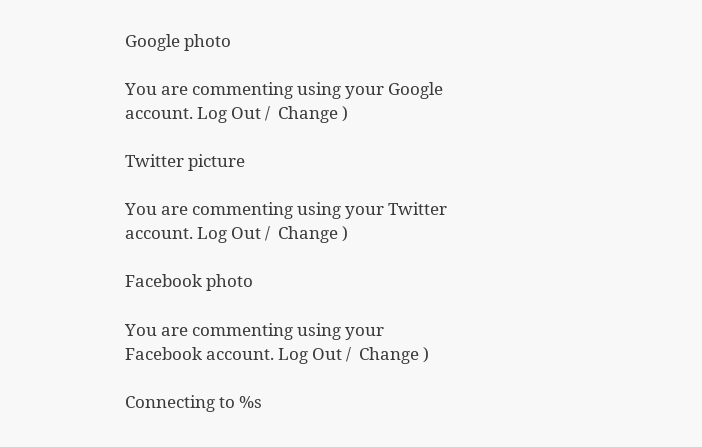Google photo

You are commenting using your Google account. Log Out /  Change )

Twitter picture

You are commenting using your Twitter account. Log Out /  Change )

Facebook photo

You are commenting using your Facebook account. Log Out /  Change )

Connecting to %s